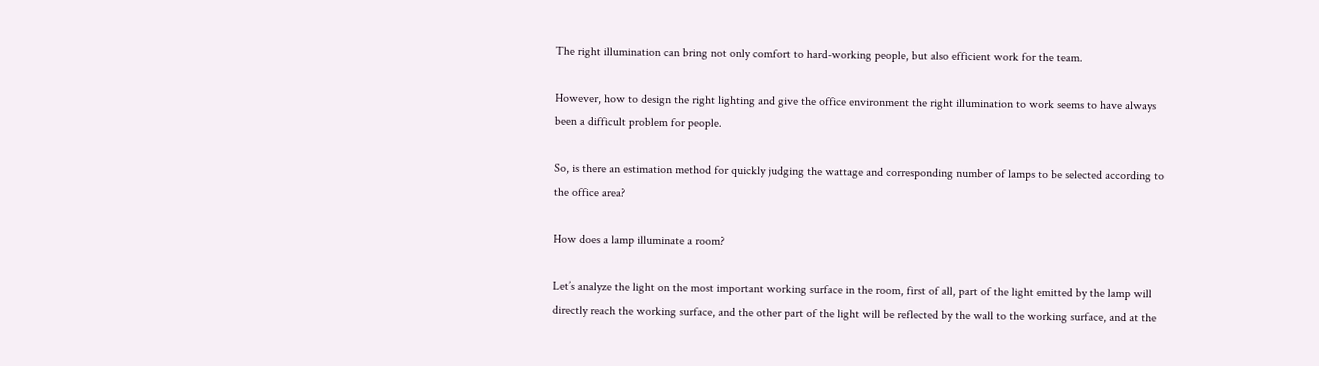The right illumination can bring not only comfort to hard-working people, but also efficient work for the team.

However, how to design the right lighting and give the office environment the right illumination to work seems to have always been a difficult problem for people.

So, is there an estimation method for quickly judging the wattage and corresponding number of lamps to be selected according to the office area?

How does a lamp illuminate a room?

Let’s analyze the light on the most important working surface in the room, first of all, part of the light emitted by the lamp will directly reach the working surface, and the other part of the light will be reflected by the wall to the working surface, and at the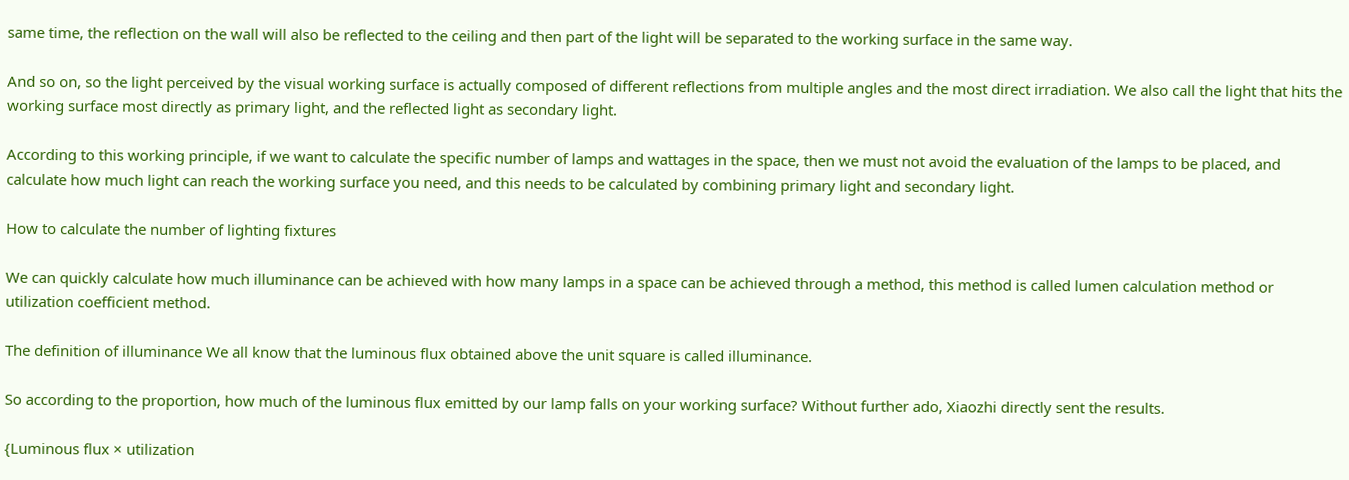same time, the reflection on the wall will also be reflected to the ceiling and then part of the light will be separated to the working surface in the same way.

And so on, so the light perceived by the visual working surface is actually composed of different reflections from multiple angles and the most direct irradiation. We also call the light that hits the working surface most directly as primary light, and the reflected light as secondary light.

According to this working principle, if we want to calculate the specific number of lamps and wattages in the space, then we must not avoid the evaluation of the lamps to be placed, and calculate how much light can reach the working surface you need, and this needs to be calculated by combining primary light and secondary light.

How to calculate the number of lighting fixtures

We can quickly calculate how much illuminance can be achieved with how many lamps in a space can be achieved through a method, this method is called lumen calculation method or utilization coefficient method.

The definition of illuminance We all know that the luminous flux obtained above the unit square is called illuminance.

So according to the proportion, how much of the luminous flux emitted by our lamp falls on your working surface? Without further ado, Xiaozhi directly sent the results.

{Luminous flux × utilization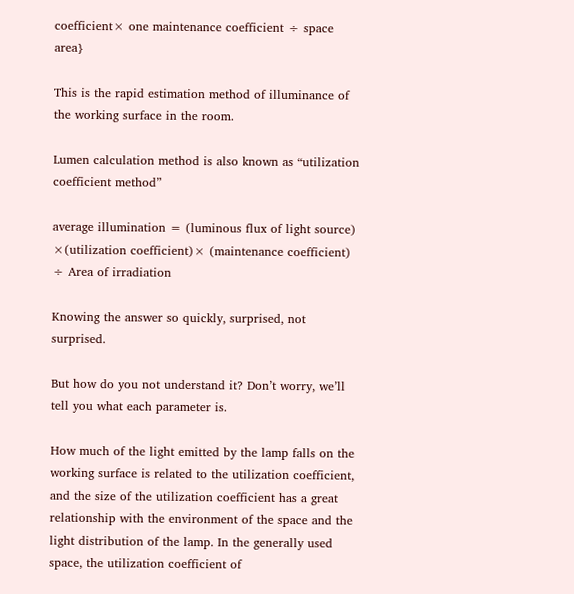coefficient× one maintenance coefficient ÷ space area}

This is the rapid estimation method of illuminance of the working surface in the room.

Lumen calculation method is also known as “utilization coefficient method”

average illumination = (luminous flux of light source) ×(utilization coefficient)× (maintenance coefficient) ÷ Area of irradiation

Knowing the answer so quickly, surprised, not surprised.

But how do you not understand it? Don’t worry, we’ll tell you what each parameter is.

How much of the light emitted by the lamp falls on the working surface is related to the utilization coefficient, and the size of the utilization coefficient has a great relationship with the environment of the space and the light distribution of the lamp. In the generally used space, the utilization coefficient of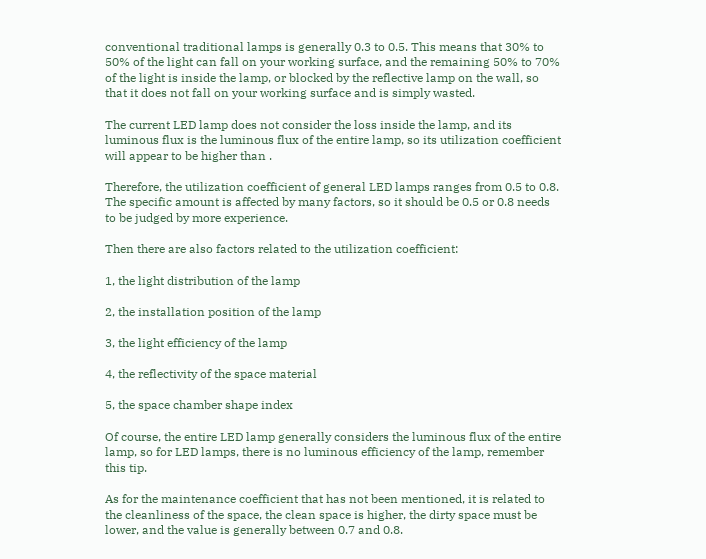conventional traditional lamps is generally 0.3 to 0.5. This means that 30% to 50% of the light can fall on your working surface, and the remaining 50% to 70% of the light is inside the lamp, or blocked by the reflective lamp on the wall, so that it does not fall on your working surface and is simply wasted.

The current LED lamp does not consider the loss inside the lamp, and its luminous flux is the luminous flux of the entire lamp, so its utilization coefficient will appear to be higher than .

Therefore, the utilization coefficient of general LED lamps ranges from 0.5 to 0.8. The specific amount is affected by many factors, so it should be 0.5 or 0.8 needs to be judged by more experience.

Then there are also factors related to the utilization coefficient:

1, the light distribution of the lamp

2, the installation position of the lamp

3, the light efficiency of the lamp

4, the reflectivity of the space material

5, the space chamber shape index

Of course, the entire LED lamp generally considers the luminous flux of the entire lamp, so for LED lamps, there is no luminous efficiency of the lamp, remember this tip.

As for the maintenance coefficient that has not been mentioned, it is related to the cleanliness of the space, the clean space is higher, the dirty space must be lower, and the value is generally between 0.7 and 0.8.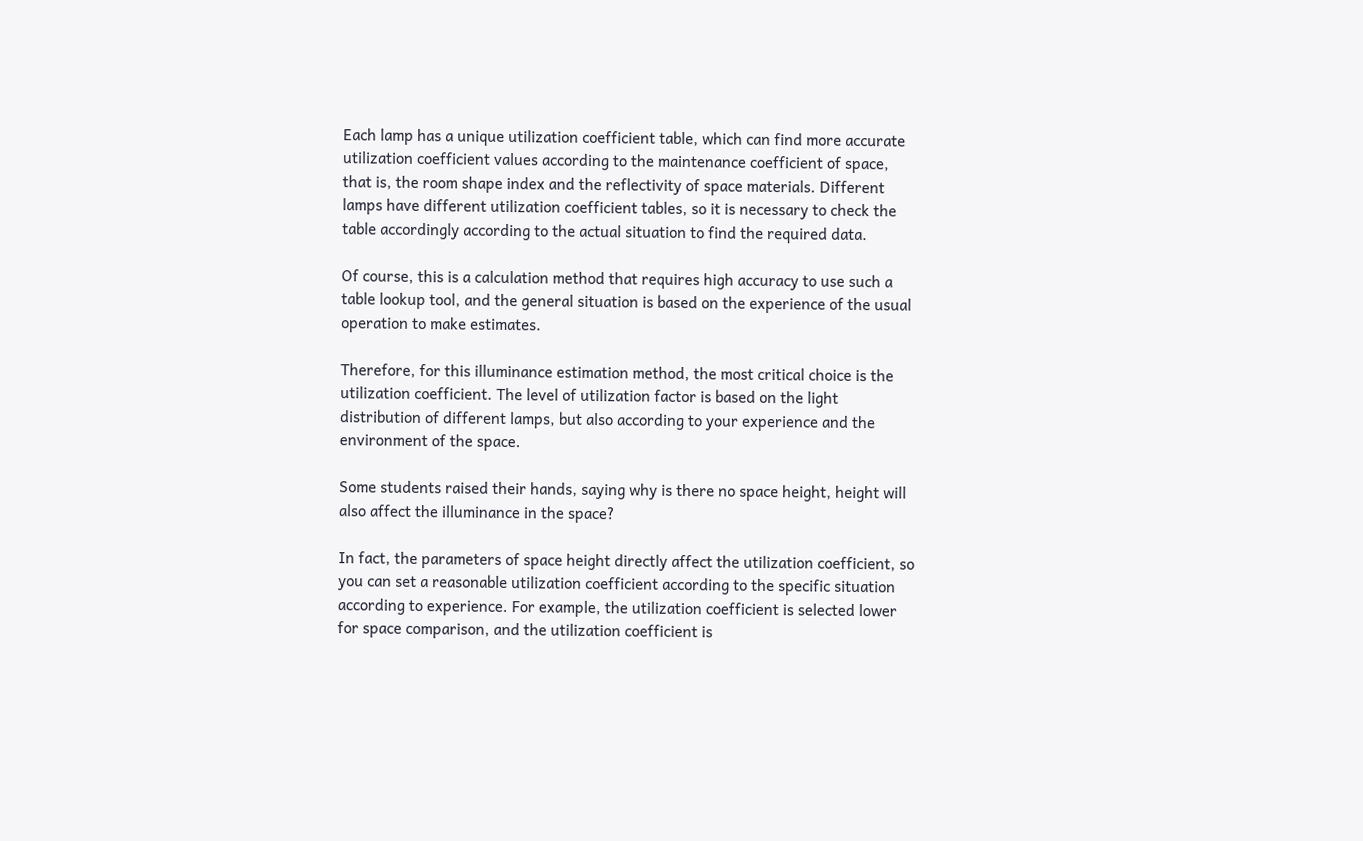Each lamp has a unique utilization coefficient table, which can find more accurate utilization coefficient values according to the maintenance coefficient of space, that is, the room shape index and the reflectivity of space materials. Different lamps have different utilization coefficient tables, so it is necessary to check the table accordingly according to the actual situation to find the required data.

Of course, this is a calculation method that requires high accuracy to use such a table lookup tool, and the general situation is based on the experience of the usual operation to make estimates.

Therefore, for this illuminance estimation method, the most critical choice is the utilization coefficient. The level of utilization factor is based on the light distribution of different lamps, but also according to your experience and the environment of the space.

Some students raised their hands, saying why is there no space height, height will also affect the illuminance in the space?

In fact, the parameters of space height directly affect the utilization coefficient, so you can set a reasonable utilization coefficient according to the specific situation according to experience. For example, the utilization coefficient is selected lower for space comparison, and the utilization coefficient is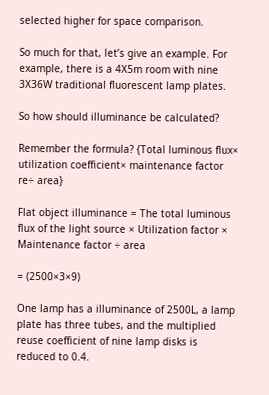selected higher for space comparison.

So much for that, let’s give an example. For example, there is a 4X5m room with nine 3X36W traditional fluorescent lamp plates.

So how should illuminance be calculated?

Remember the formula? {Total luminous flux× utilization coefficient× maintenance factor re÷ area}

Flat object illuminance = The total luminous flux of the light source × Utilization factor × Maintenance factor ÷ area

= (2500×3×9)

One lamp has a illuminance of 2500L, a lamp plate has three tubes, and the multiplied reuse coefficient of nine lamp disks is reduced to 0.4.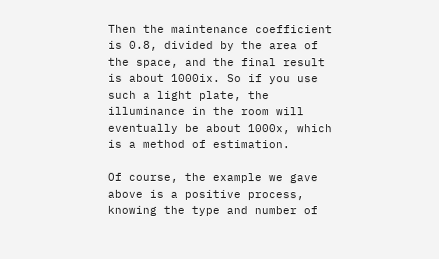Then the maintenance coefficient is 0.8, divided by the area of the space, and the final result is about 1000ix. So if you use such a light plate, the illuminance in the room will eventually be about 1000x, which is a method of estimation.

Of course, the example we gave above is a positive process, knowing the type and number of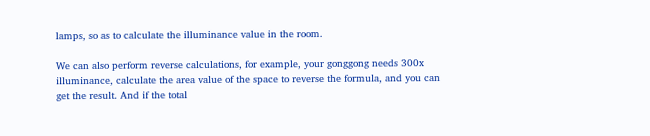lamps, so as to calculate the illuminance value in the room.

We can also perform reverse calculations, for example, your gonggong needs 300x illuminance, calculate the area value of the space to reverse the formula, and you can get the result. And if the total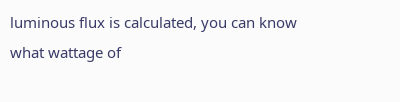luminous flux is calculated, you can know what wattage of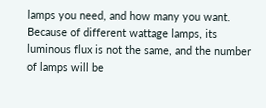lamps you need, and how many you want. Because of different wattage lamps, its luminous flux is not the same, and the number of lamps will be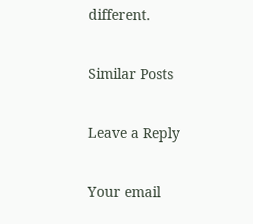different.

Similar Posts

Leave a Reply

Your email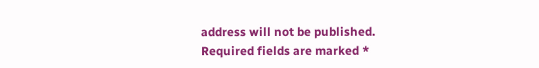address will not be published. Required fields are marked *